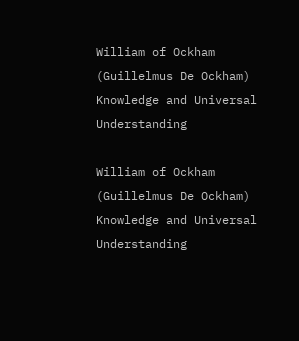William of Ockham (Guillelmus De Ockham) Knowledge and Universal Understanding

William of Ockham (Guillelmus De Ockham) Knowledge and Universal Understanding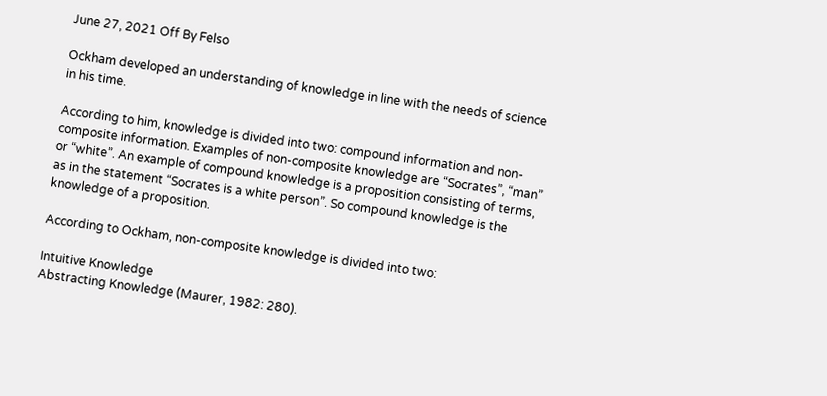June 27, 2021 Off By Felso

Ockham developed an understanding of knowledge in line with the needs of science in his time.

According to him, knowledge is divided into two: compound information and non-composite information. Examples of non-composite knowledge are “Socrates”, “man” or “white”. An example of compound knowledge is a proposition consisting of terms, as in the statement “Socrates is a white person”. So compound knowledge is the knowledge of a proposition.

According to Ockham, non-composite knowledge is divided into two:

Intuitive Knowledge
Abstracting Knowledge (Maurer, 1982: 280).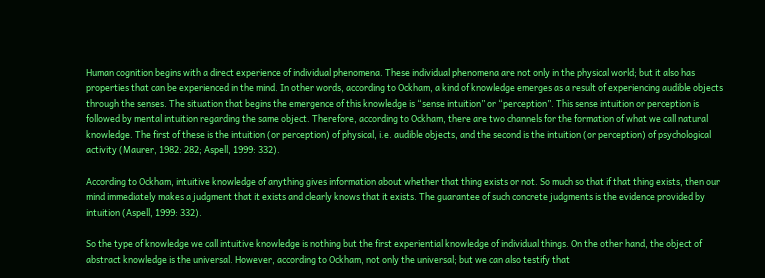Human cognition begins with a direct experience of individual phenomena. These individual phenomena are not only in the physical world; but it also has properties that can be experienced in the mind. In other words, according to Ockham, a kind of knowledge emerges as a result of experiencing audible objects through the senses. The situation that begins the emergence of this knowledge is “sense intuition” or “perception”. This sense intuition or perception is followed by mental intuition regarding the same object. Therefore, according to Ockham, there are two channels for the formation of what we call natural knowledge. The first of these is the intuition (or perception) of physical, i.e. audible objects, and the second is the intuition (or perception) of psychological activity (Maurer, 1982: 282; Aspell, 1999: 332).

According to Ockham, intuitive knowledge of anything gives information about whether that thing exists or not. So much so that if that thing exists, then our mind immediately makes a judgment that it exists and clearly knows that it exists. The guarantee of such concrete judgments is the evidence provided by intuition (Aspell, 1999: 332).

So the type of knowledge we call intuitive knowledge is nothing but the first experiential knowledge of individual things. On the other hand, the object of abstract knowledge is the universal. However, according to Ockham, not only the universal; but we can also testify that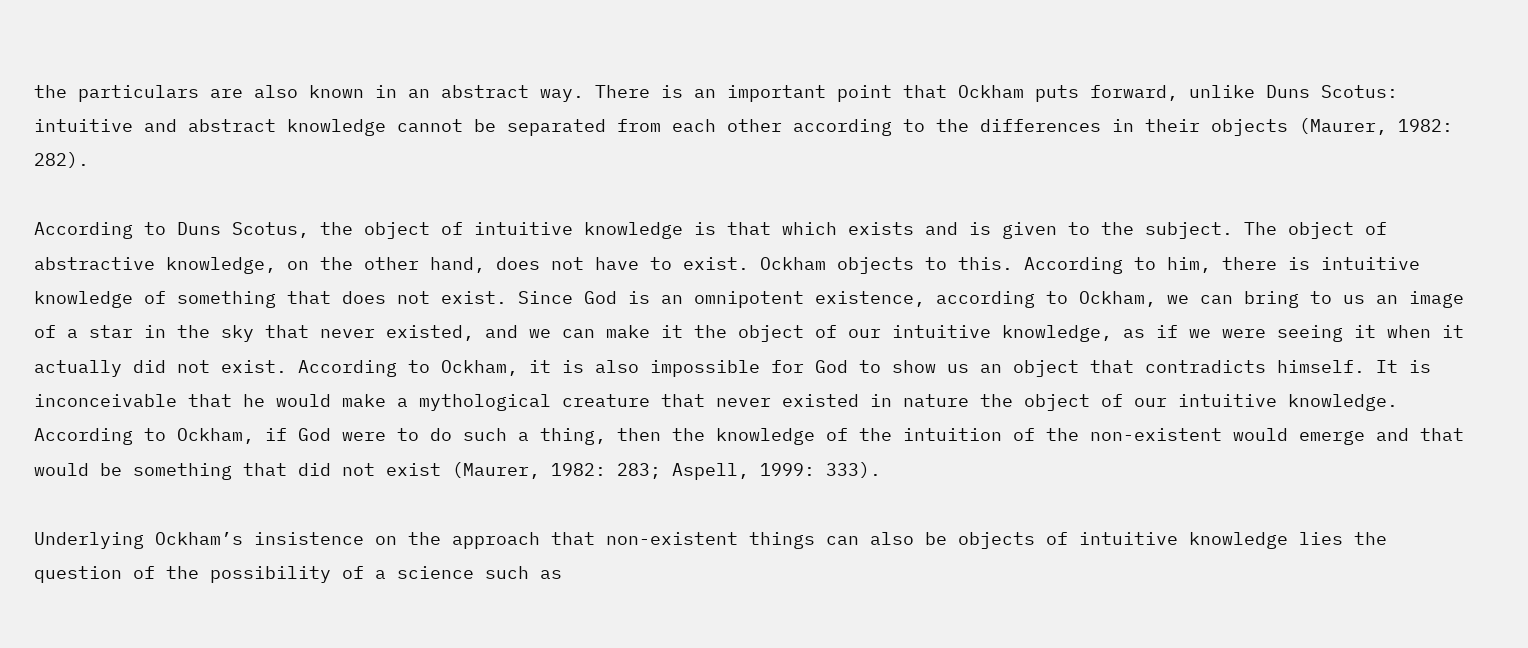the particulars are also known in an abstract way. There is an important point that Ockham puts forward, unlike Duns Scotus: intuitive and abstract knowledge cannot be separated from each other according to the differences in their objects (Maurer, 1982: 282).

According to Duns Scotus, the object of intuitive knowledge is that which exists and is given to the subject. The object of abstractive knowledge, on the other hand, does not have to exist. Ockham objects to this. According to him, there is intuitive knowledge of something that does not exist. Since God is an omnipotent existence, according to Ockham, we can bring to us an image of a star in the sky that never existed, and we can make it the object of our intuitive knowledge, as if we were seeing it when it actually did not exist. According to Ockham, it is also impossible for God to show us an object that contradicts himself. It is inconceivable that he would make a mythological creature that never existed in nature the object of our intuitive knowledge. According to Ockham, if God were to do such a thing, then the knowledge of the intuition of the non-existent would emerge and that would be something that did not exist (Maurer, 1982: 283; Aspell, 1999: 333).

Underlying Ockham’s insistence on the approach that non-existent things can also be objects of intuitive knowledge lies the question of the possibility of a science such as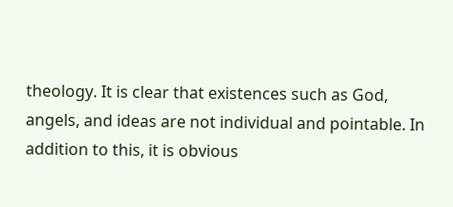theology. It is clear that existences such as God, angels, and ideas are not individual and pointable. In addition to this, it is obvious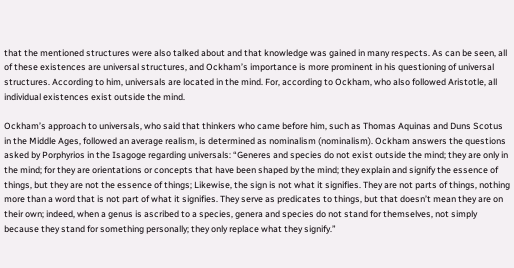that the mentioned structures were also talked about and that knowledge was gained in many respects. As can be seen, all of these existences are universal structures, and Ockham’s importance is more prominent in his questioning of universal structures. According to him, universals are located in the mind. For, according to Ockham, who also followed Aristotle, all individual existences exist outside the mind.

Ockham’s approach to universals, who said that thinkers who came before him, such as Thomas Aquinas and Duns Scotus in the Middle Ages, followed an average realism, is determined as nominalism (nominalism). Ockham answers the questions asked by Porphyrios in the Isagoge regarding universals: “Generes and species do not exist outside the mind; they are only in the mind; for they are orientations or concepts that have been shaped by the mind; they explain and signify the essence of things, but they are not the essence of things; Likewise, the sign is not what it signifies. They are not parts of things, nothing more than a word that is not part of what it signifies. They serve as predicates to things, but that doesn’t mean they are on their own; indeed, when a genus is ascribed to a species, genera and species do not stand for themselves, not simply because they stand for something personally; they only replace what they signify.”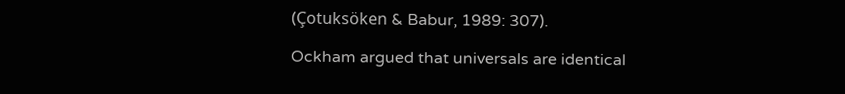(Çotuksöken & Babur, 1989: 307).

Ockham argued that universals are identical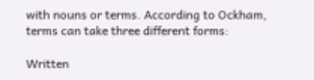with nouns or terms. According to Ockham, terms can take three different forms:

Written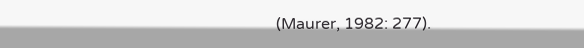(Maurer, 1982: 277).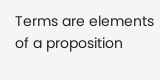Terms are elements of a proposition